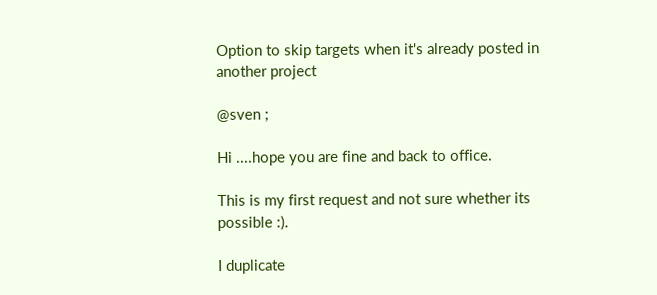Option to skip targets when it's already posted in another project

@sven ;

Hi ....hope you are fine and back to office.

This is my first request and not sure whether its possible :).

I duplicate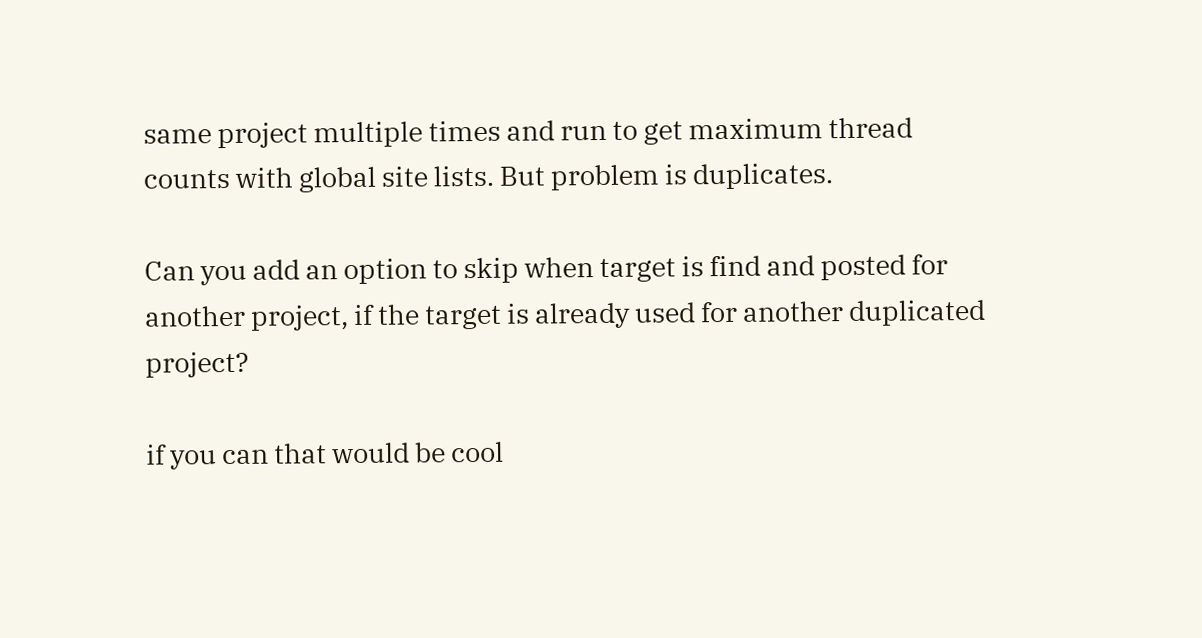same project multiple times and run to get maximum thread counts with global site lists. But problem is duplicates.

Can you add an option to skip when target is find and posted for another project, if the target is already used for another duplicated project?

if you can that would be cool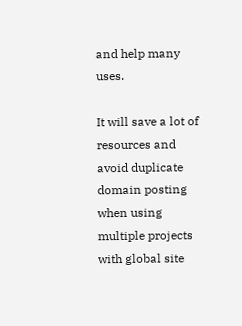and help many uses.

It will save a lot of resources and avoid duplicate domain posting when using multiple projects with global site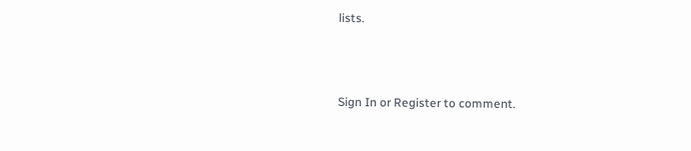lists.



Sign In or Register to comment.